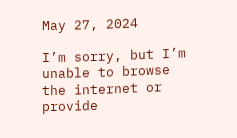May 27, 2024

I’m sorry, but I’m unable to browse the internet or provide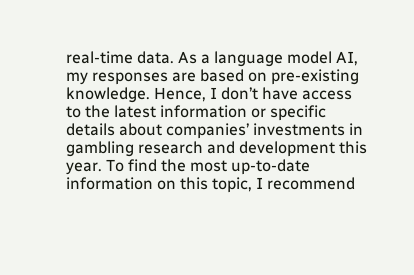real-time data. As a language model AI, my responses are based on pre-existing knowledge. Hence, I don’t have access to the latest information or specific details about companies’ investments in gambling research and development this year. To find the most up-to-date information on this topic, I recommend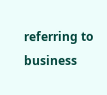referring to business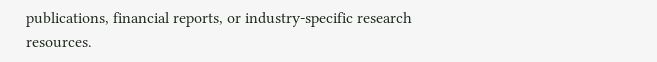publications, financial reports, or industry-specific research resources.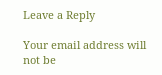Leave a Reply

Your email address will not be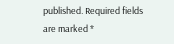published. Required fields are marked *